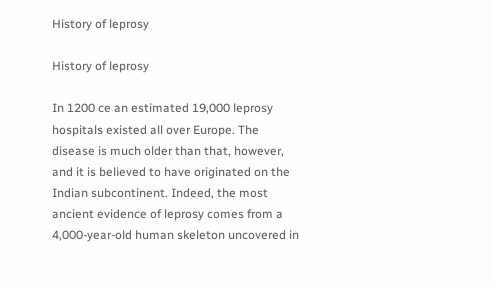History of leprosy

History of leprosy

In 1200 ce an estimated 19,000 leprosy hospitals existed all over Europe. The disease is much older than that, however, and it is believed to have originated on the Indian subcontinent. Indeed, the most ancient evidence of leprosy comes from a 4,000-year-old human skeleton uncovered in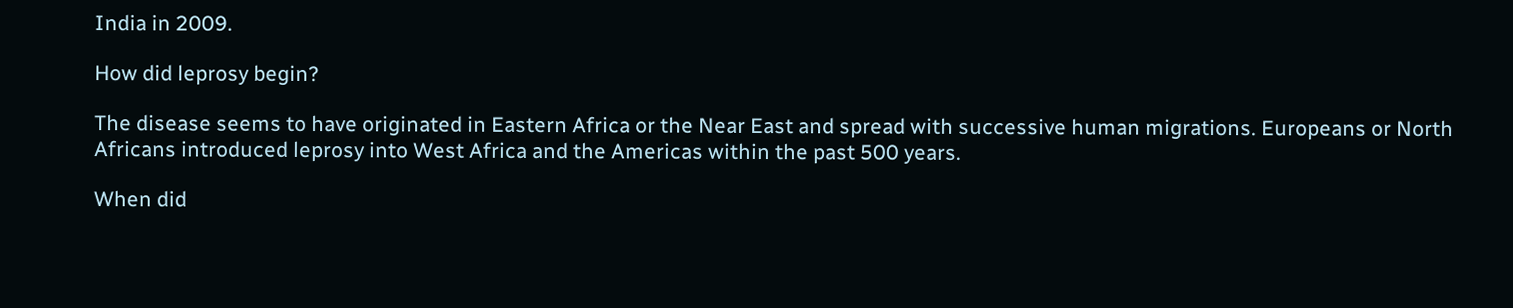India in 2009.

How did leprosy begin?

The disease seems to have originated in Eastern Africa or the Near East and spread with successive human migrations. Europeans or North Africans introduced leprosy into West Africa and the Americas within the past 500 years.

When did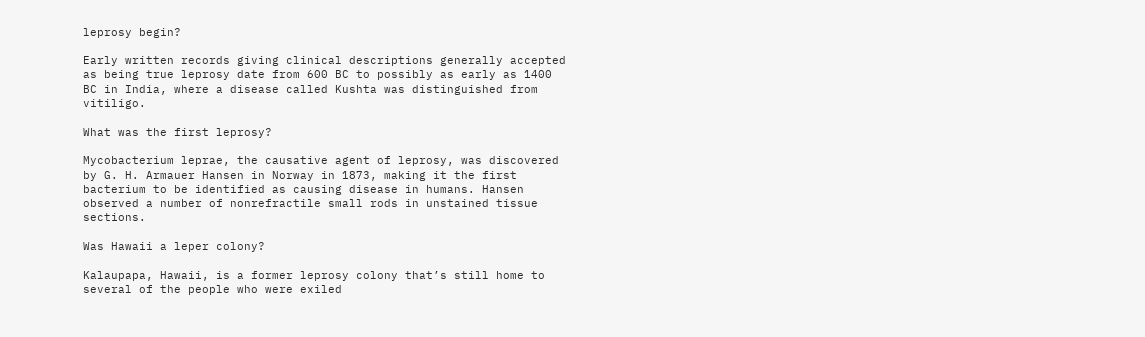leprosy begin?

Early written records giving clinical descriptions generally accepted as being true leprosy date from 600 BC to possibly as early as 1400 BC in India, where a disease called Kushta was distinguished from vitiligo.

What was the first leprosy?

Mycobacterium leprae, the causative agent of leprosy, was discovered by G. H. Armauer Hansen in Norway in 1873, making it the first bacterium to be identified as causing disease in humans. Hansen observed a number of nonrefractile small rods in unstained tissue sections.

Was Hawaii a leper colony?

Kalaupapa, Hawaii, is a former leprosy colony that’s still home to several of the people who were exiled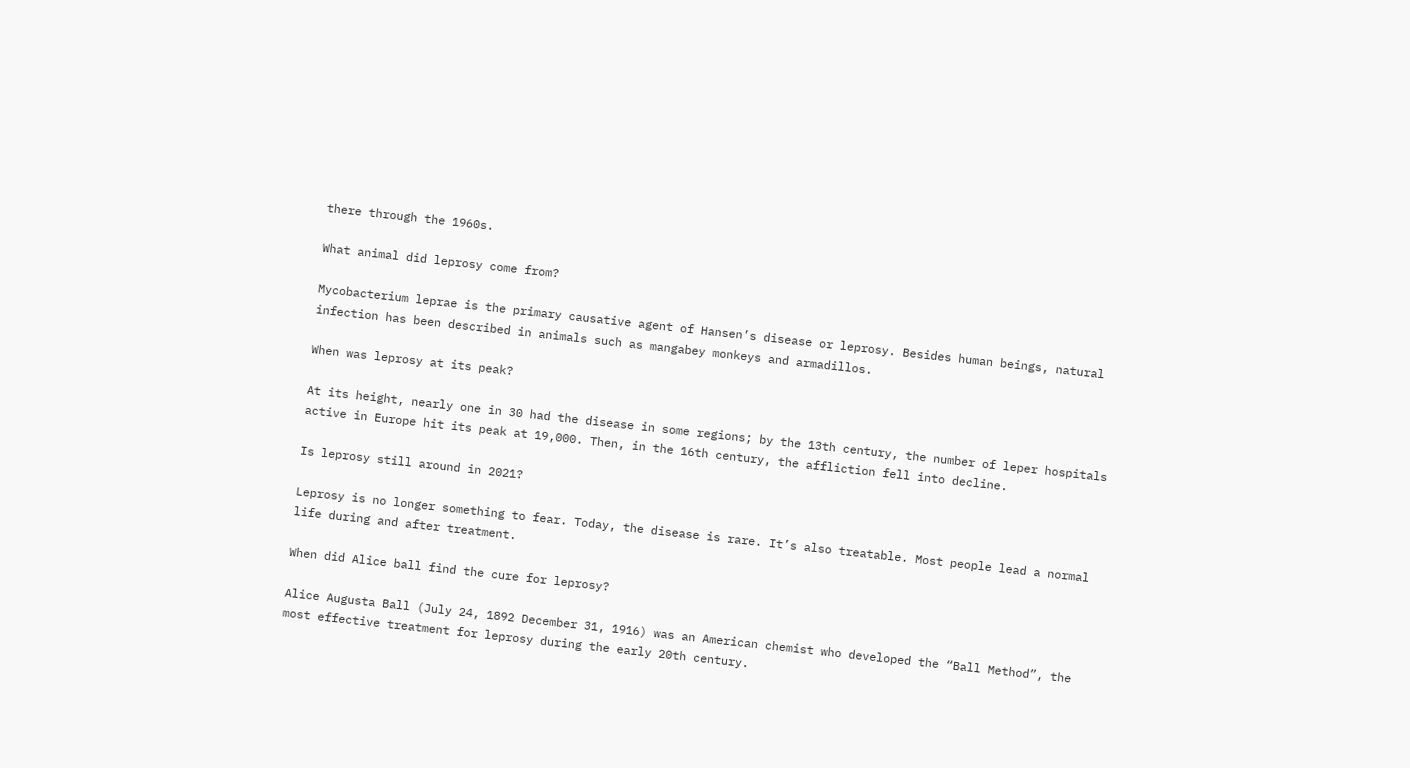there through the 1960s.

What animal did leprosy come from?

Mycobacterium leprae is the primary causative agent of Hansen’s disease or leprosy. Besides human beings, natural infection has been described in animals such as mangabey monkeys and armadillos.

When was leprosy at its peak?

At its height, nearly one in 30 had the disease in some regions; by the 13th century, the number of leper hospitals active in Europe hit its peak at 19,000. Then, in the 16th century, the affliction fell into decline.

Is leprosy still around in 2021?

Leprosy is no longer something to fear. Today, the disease is rare. It’s also treatable. Most people lead a normal life during and after treatment.

When did Alice ball find the cure for leprosy?

Alice Augusta Ball (July 24, 1892 December 31, 1916) was an American chemist who developed the “Ball Method”, the most effective treatment for leprosy during the early 20th century.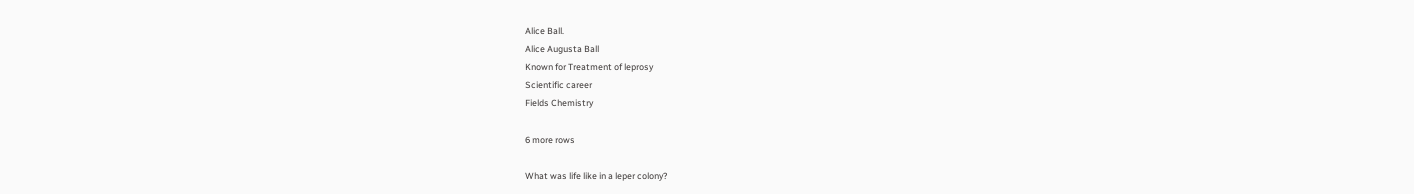Alice Ball.
Alice Augusta Ball
Known for Treatment of leprosy
Scientific career
Fields Chemistry

6 more rows

What was life like in a leper colony?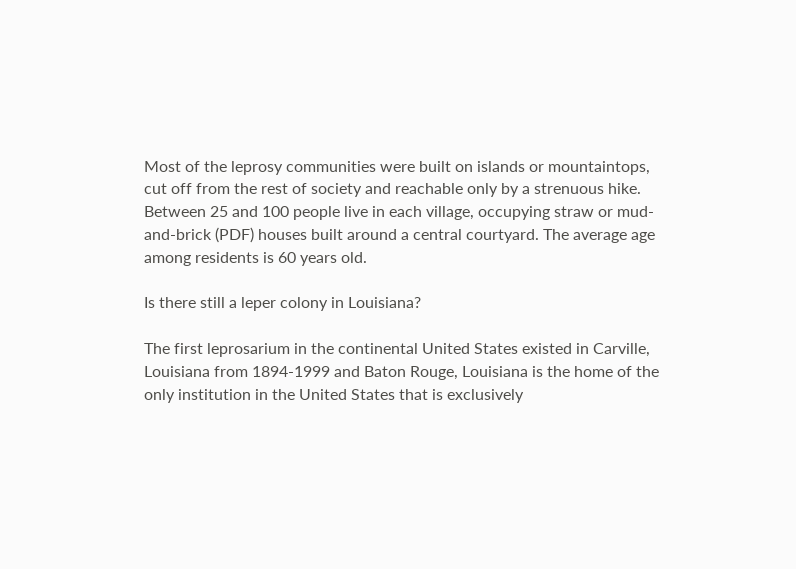Most of the leprosy communities were built on islands or mountaintops, cut off from the rest of society and reachable only by a strenuous hike. Between 25 and 100 people live in each village, occupying straw or mud-and-brick (PDF) houses built around a central courtyard. The average age among residents is 60 years old.

Is there still a leper colony in Louisiana?

The first leprosarium in the continental United States existed in Carville, Louisiana from 1894-1999 and Baton Rouge, Louisiana is the home of the only institution in the United States that is exclusively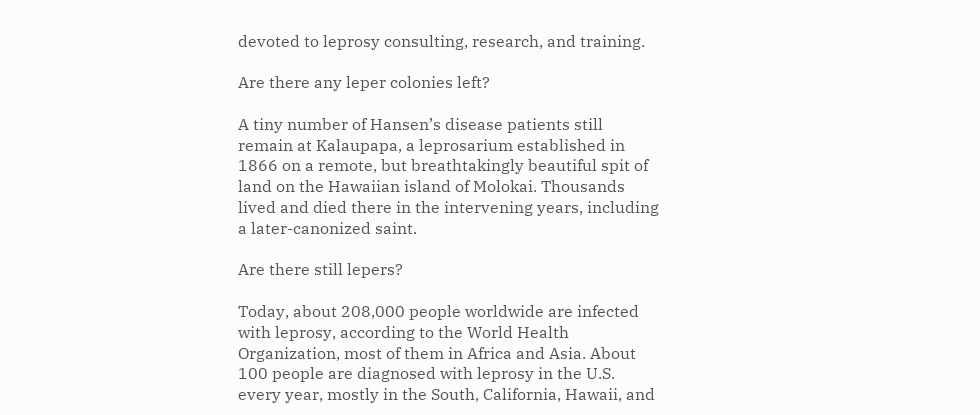devoted to leprosy consulting, research, and training.

Are there any leper colonies left?

A tiny number of Hansen’s disease patients still remain at Kalaupapa, a leprosarium established in 1866 on a remote, but breathtakingly beautiful spit of land on the Hawaiian island of Molokai. Thousands lived and died there in the intervening years, including a later-canonized saint.

Are there still lepers?

Today, about 208,000 people worldwide are infected with leprosy, according to the World Health Organization, most of them in Africa and Asia. About 100 people are diagnosed with leprosy in the U.S. every year, mostly in the South, California, Hawaii, and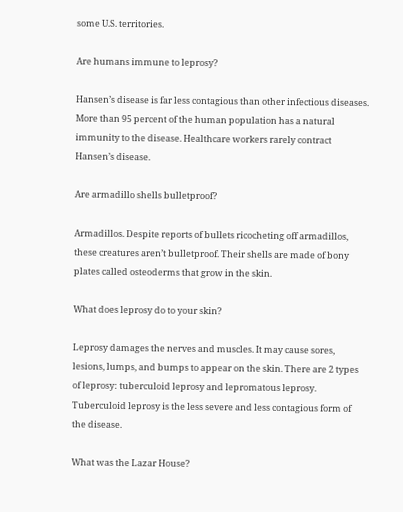some U.S. territories.

Are humans immune to leprosy?

Hansen’s disease is far less contagious than other infectious diseases. More than 95 percent of the human population has a natural immunity to the disease. Healthcare workers rarely contract Hansen’s disease.

Are armadillo shells bulletproof?

Armadillos. Despite reports of bullets ricocheting off armadillos, these creatures aren’t bulletproof. Their shells are made of bony plates called osteoderms that grow in the skin.

What does leprosy do to your skin?

Leprosy damages the nerves and muscles. It may cause sores, lesions, lumps, and bumps to appear on the skin. There are 2 types of leprosy: tuberculoid leprosy and lepromatous leprosy. Tuberculoid leprosy is the less severe and less contagious form of the disease.

What was the Lazar House?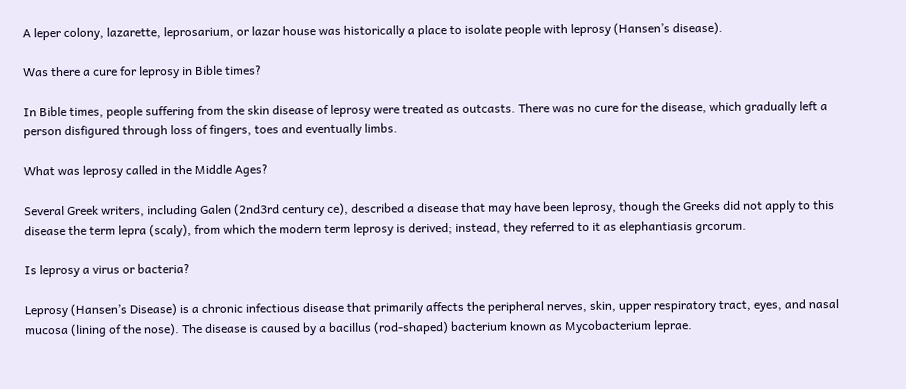A leper colony, lazarette, leprosarium, or lazar house was historically a place to isolate people with leprosy (Hansen’s disease).

Was there a cure for leprosy in Bible times?

In Bible times, people suffering from the skin disease of leprosy were treated as outcasts. There was no cure for the disease, which gradually left a person disfigured through loss of fingers, toes and eventually limbs.

What was leprosy called in the Middle Ages?

Several Greek writers, including Galen (2nd3rd century ce), described a disease that may have been leprosy, though the Greeks did not apply to this disease the term lepra (scaly), from which the modern term leprosy is derived; instead, they referred to it as elephantiasis grcorum.

Is leprosy a virus or bacteria?

Leprosy (Hansen’s Disease) is a chronic infectious disease that primarily affects the peripheral nerves, skin, upper respiratory tract, eyes, and nasal mucosa (lining of the nose). The disease is caused by a bacillus (rod-shaped) bacterium known as Mycobacterium leprae.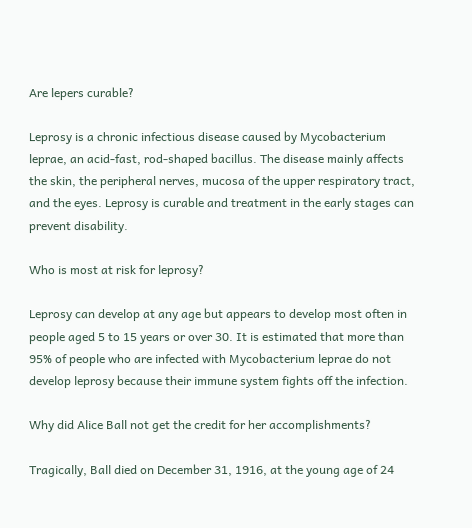Are lepers curable?

Leprosy is a chronic infectious disease caused by Mycobacterium leprae, an acid-fast, rod-shaped bacillus. The disease mainly affects the skin, the peripheral nerves, mucosa of the upper respiratory tract, and the eyes. Leprosy is curable and treatment in the early stages can prevent disability.

Who is most at risk for leprosy?

Leprosy can develop at any age but appears to develop most often in people aged 5 to 15 years or over 30. It is estimated that more than 95% of people who are infected with Mycobacterium leprae do not develop leprosy because their immune system fights off the infection.

Why did Alice Ball not get the credit for her accomplishments?

Tragically, Ball died on December 31, 1916, at the young age of 24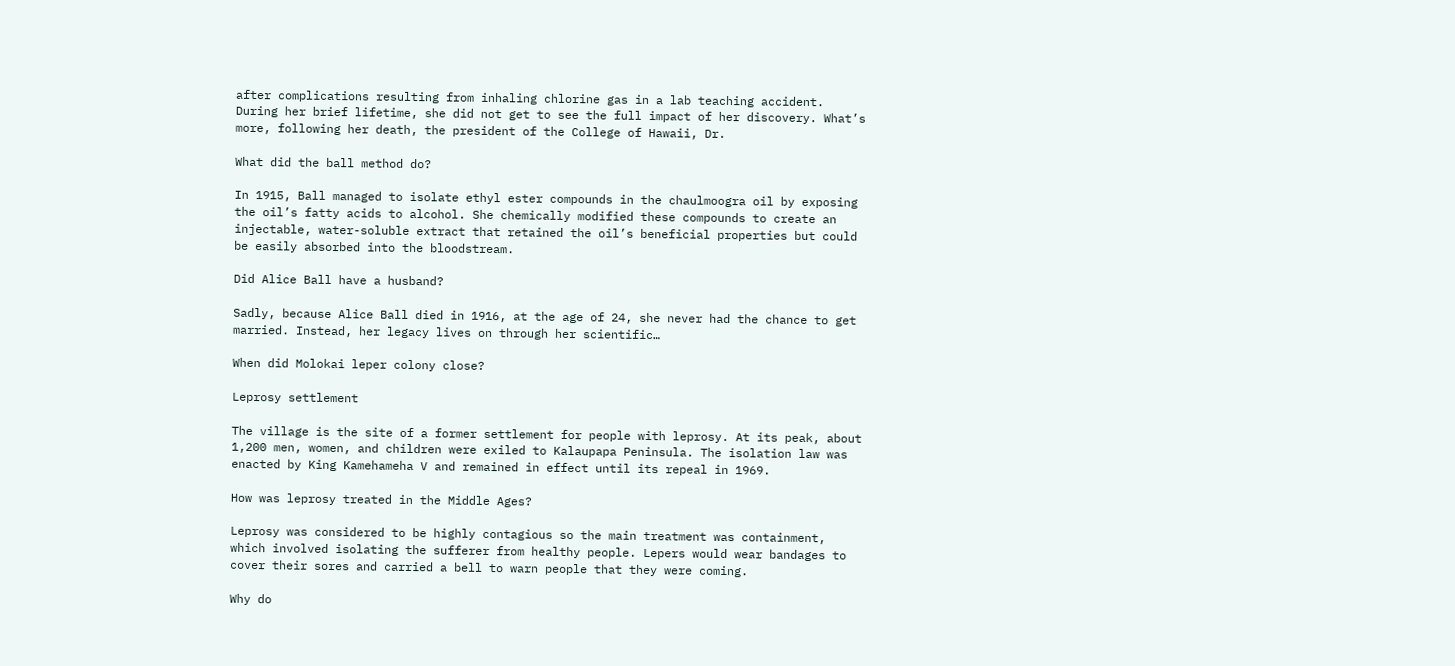after complications resulting from inhaling chlorine gas in a lab teaching accident. During her brief lifetime, she did not get to see the full impact of her discovery. What’s more, following her death, the president of the College of Hawaii, Dr.

What did the ball method do?

In 1915, Ball managed to isolate ethyl ester compounds in the chaulmoogra oil by exposing the oil’s fatty acids to alcohol. She chemically modified these compounds to create an injectable, water-soluble extract that retained the oil’s beneficial properties but could be easily absorbed into the bloodstream.

Did Alice Ball have a husband?

Sadly, because Alice Ball died in 1916, at the age of 24, she never had the chance to get married. Instead, her legacy lives on through her scientific…

When did Molokai leper colony close?

Leprosy settlement

The village is the site of a former settlement for people with leprosy. At its peak, about 1,200 men, women, and children were exiled to Kalaupapa Peninsula. The isolation law was enacted by King Kamehameha V and remained in effect until its repeal in 1969.

How was leprosy treated in the Middle Ages?

Leprosy was considered to be highly contagious so the main treatment was containment, which involved isolating the sufferer from healthy people. Lepers would wear bandages to cover their sores and carried a bell to warn people that they were coming.

Why do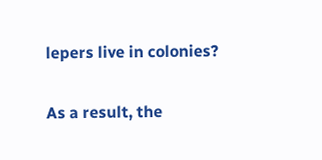lepers live in colonies?

As a result, the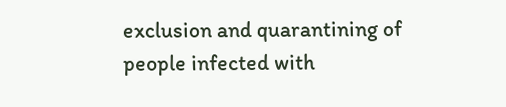exclusion and quarantining of people infected with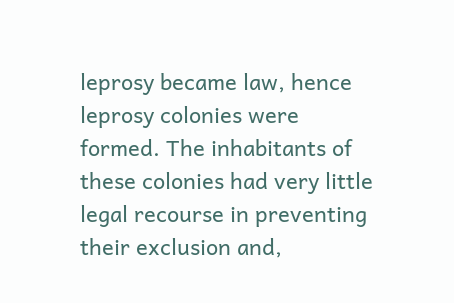leprosy became law, hence leprosy colonies were formed. The inhabitants of these colonies had very little legal recourse in preventing their exclusion and,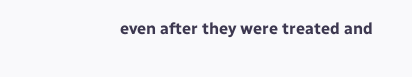even after they were treated and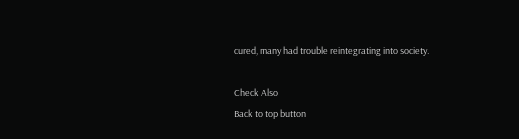cured, many had trouble reintegrating into society.

Check Also
Back to top button